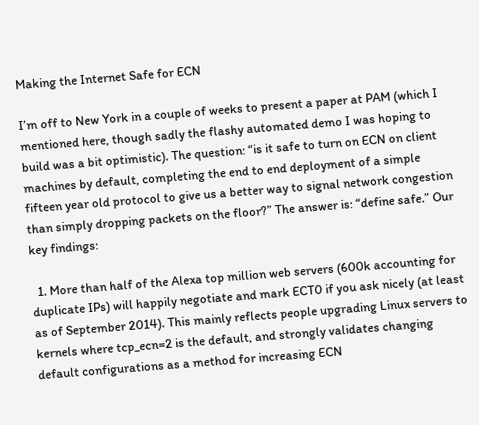Making the Internet Safe for ECN

I’m off to New York in a couple of weeks to present a paper at PAM (which I mentioned here, though sadly the flashy automated demo I was hoping to build was a bit optimistic). The question: “is it safe to turn on ECN on client machines by default, completing the end to end deployment of a simple fifteen year old protocol to give us a better way to signal network congestion than simply dropping packets on the floor?” The answer is: “define safe.” Our key findings:

  1. More than half of the Alexa top million web servers (600k accounting for duplicate IPs) will happily negotiate and mark ECT0 if you ask nicely (at least as of September 2014). This mainly reflects people upgrading Linux servers to kernels where tcp_ecn=2 is the default, and strongly validates changing default configurations as a method for increasing ECN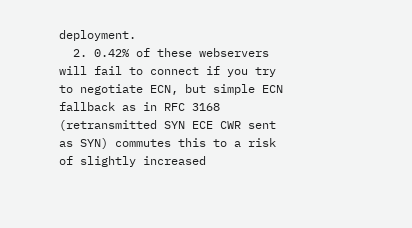deployment.
  2. 0.42% of these webservers will fail to connect if you try to negotiate ECN, but simple ECN fallback as in RFC 3168 (retransmitted SYN ECE CWR sent as SYN) commutes this to a risk of slightly increased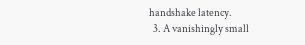handshake latency.
  3. A vanishingly small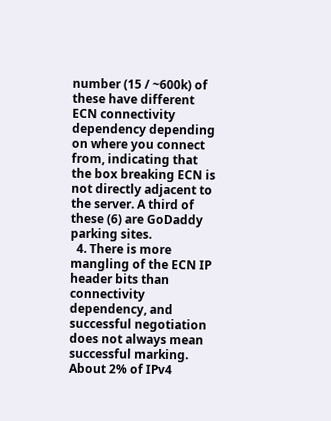number (15 / ~600k) of these have different ECN connectivity dependency depending on where you connect from, indicating that the box breaking ECN is not directly adjacent to the server. A third of these (6) are GoDaddy parking sites.
  4. There is more mangling of the ECN IP header bits than connectivity dependency, and successful negotiation does not always mean successful marking. About 2% of IPv4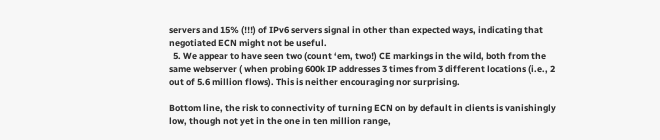servers and 15% (!!!) of IPv6 servers signal in other than expected ways, indicating that negotiated ECN might not be useful.
  5. We appear to have seen two (count ‘em, two!) CE markings in the wild, both from the same webserver ( when probing 600k IP addresses 3 times from 3 different locations (i.e., 2 out of 5.6 million flows). This is neither encouraging nor surprising.

Bottom line, the risk to connectivity of turning ECN on by default in clients is vanishingly low, though not yet in the one in ten million range,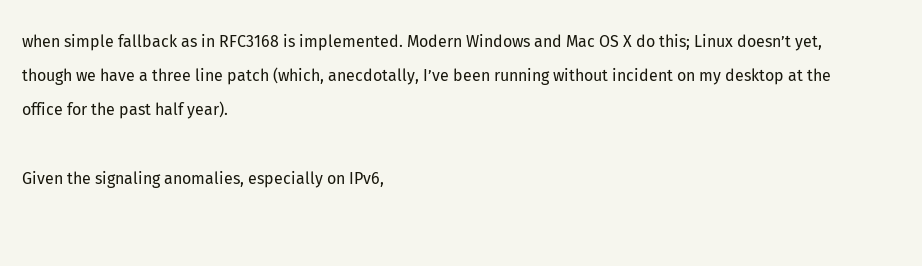when simple fallback as in RFC3168 is implemented. Modern Windows and Mac OS X do this; Linux doesn’t yet, though we have a three line patch (which, anecdotally, I’ve been running without incident on my desktop at the office for the past half year).

Given the signaling anomalies, especially on IPv6,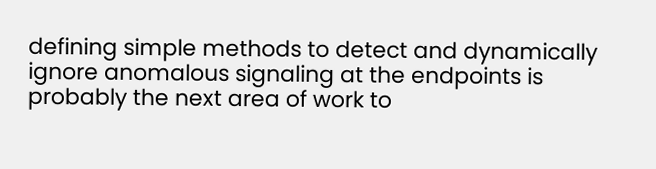defining simple methods to detect and dynamically ignore anomalous signaling at the endpoints is probably the next area of work to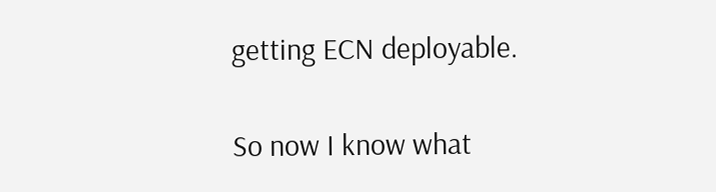getting ECN deployable.

So now I know what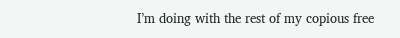I’m doing with the rest of my copious free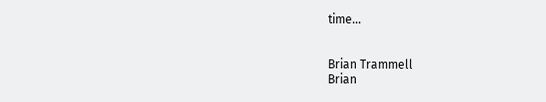time…


Brian Trammell
Brian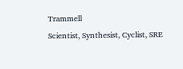Trammell
Scientist, Synthesist, Cyclist, SRE